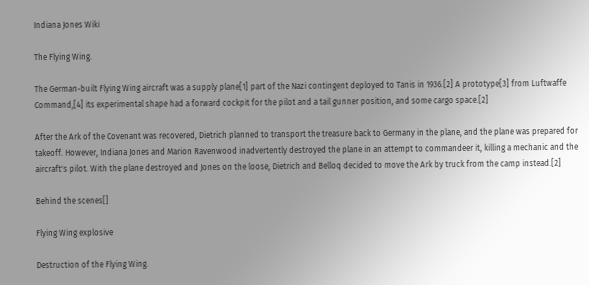Indiana Jones Wiki

The Flying Wing.

The German-built Flying Wing aircraft was a supply plane[1] part of the Nazi contingent deployed to Tanis in 1936.[2] A prototype[3] from Luftwaffe Command,[4] its experimental shape had a forward cockpit for the pilot and a tail gunner position, and some cargo space.[2]

After the Ark of the Covenant was recovered, Dietrich planned to transport the treasure back to Germany in the plane, and the plane was prepared for takeoff. However, Indiana Jones and Marion Ravenwood inadvertently destroyed the plane in an attempt to commandeer it, killing a mechanic and the aircraft's pilot. With the plane destroyed and Jones on the loose, Dietrich and Belloq decided to move the Ark by truck from the camp instead.[2]

Behind the scenes[]

Flying Wing explosive

Destruction of the Flying Wing.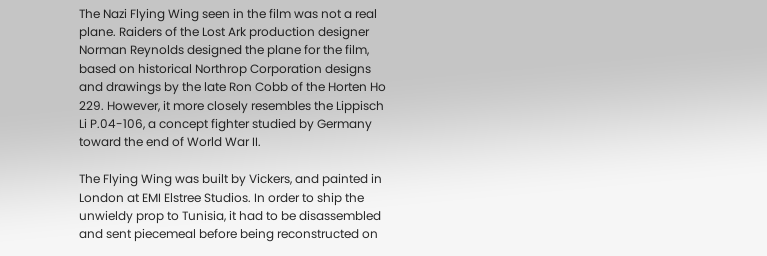The Nazi Flying Wing seen in the film was not a real plane. Raiders of the Lost Ark production designer Norman Reynolds designed the plane for the film, based on historical Northrop Corporation designs and drawings by the late Ron Cobb of the Horten Ho 229. However, it more closely resembles the Lippisch Li P.04-106, a concept fighter studied by Germany toward the end of World War II.

The Flying Wing was built by Vickers, and painted in London at EMI Elstree Studios. In order to ship the unwieldy prop to Tunisia, it had to be disassembled and sent piecemeal before being reconstructed on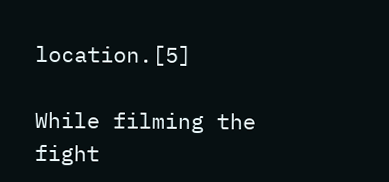location.[5]

While filming the fight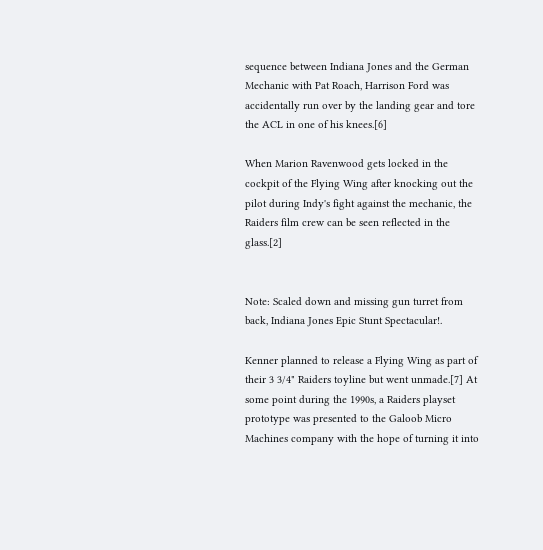sequence between Indiana Jones and the German Mechanic with Pat Roach, Harrison Ford was accidentally run over by the landing gear and tore the ACL in one of his knees.[6]

When Marion Ravenwood gets locked in the cockpit of the Flying Wing after knocking out the pilot during Indy's fight against the mechanic, the Raiders film crew can be seen reflected in the glass.[2]


Note: Scaled down and missing gun turret from back, Indiana Jones Epic Stunt Spectacular!.

Kenner planned to release a Flying Wing as part of their 3 3/4" Raiders toyline but went unmade.[7] At some point during the 1990s, a Raiders playset prototype was presented to the Galoob Micro Machines company with the hope of turning it into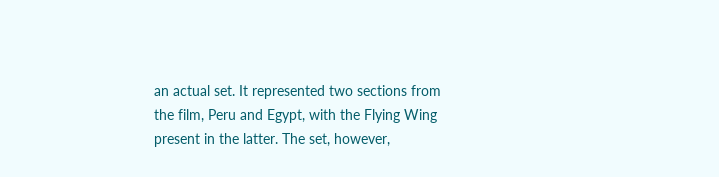an actual set. It represented two sections from the film, Peru and Egypt, with the Flying Wing present in the latter. The set, however,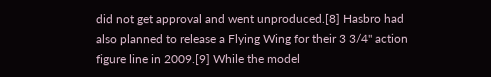did not get approval and went unproduced.[8] Hasbro had also planned to release a Flying Wing for their 3 3/4" action figure line in 2009.[9] While the model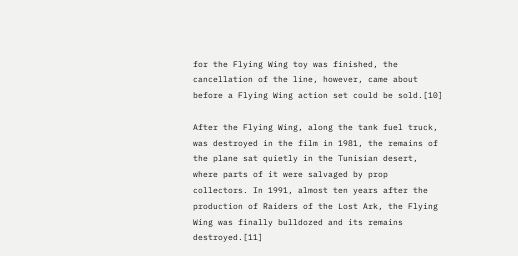for the Flying Wing toy was finished, the cancellation of the line, however, came about before a Flying Wing action set could be sold.[10]

After the Flying Wing, along the tank fuel truck, was destroyed in the film in 1981, the remains of the plane sat quietly in the Tunisian desert, where parts of it were salvaged by prop collectors. In 1991, almost ten years after the production of Raiders of the Lost Ark, the Flying Wing was finally bulldozed and its remains destroyed.[11]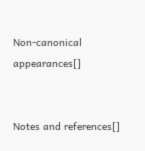Non-canonical appearances[]


Notes and references[]